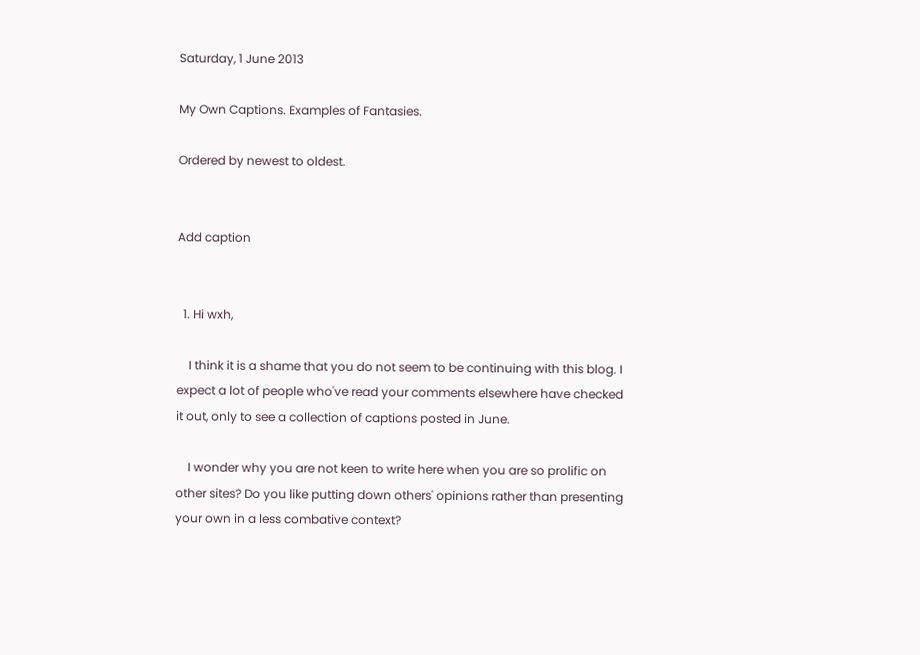Saturday, 1 June 2013

My Own Captions. Examples of Fantasies.

Ordered by newest to oldest.


Add caption


  1. Hi wxh,

    I think it is a shame that you do not seem to be continuing with this blog. I expect a lot of people who've read your comments elsewhere have checked it out, only to see a collection of captions posted in June.

    I wonder why you are not keen to write here when you are so prolific on other sites? Do you like putting down others' opinions rather than presenting your own in a less combative context?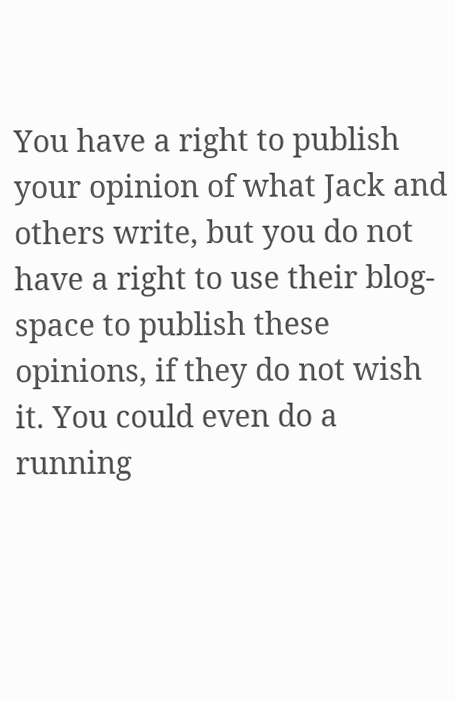You have a right to publish your opinion of what Jack and others write, but you do not have a right to use their blog-space to publish these opinions, if they do not wish it. You could even do a running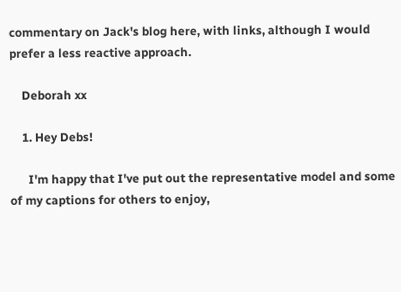commentary on Jack's blog here, with links, although I would prefer a less reactive approach.

    Deborah xx

    1. Hey Debs!

      I'm happy that I've put out the representative model and some of my captions for others to enjoy,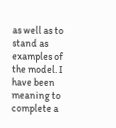as well as to stand as examples of the model. I have been meaning to complete a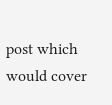post which would cover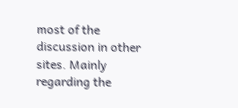most of the discussion in other sites. Mainly regarding the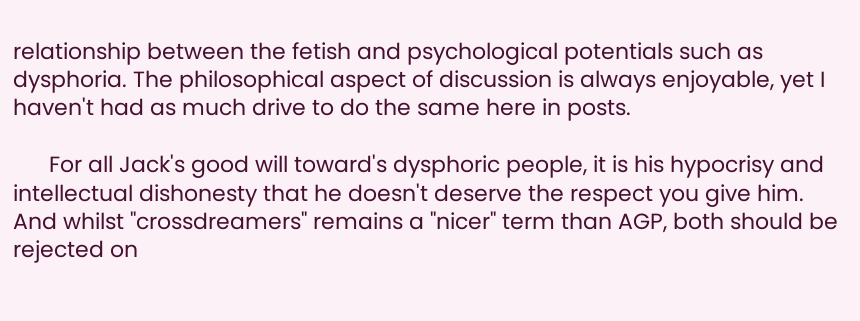relationship between the fetish and psychological potentials such as dysphoria. The philosophical aspect of discussion is always enjoyable, yet I haven't had as much drive to do the same here in posts.

      For all Jack's good will toward's dysphoric people, it is his hypocrisy and intellectual dishonesty that he doesn't deserve the respect you give him. And whilst "crossdreamers" remains a "nicer" term than AGP, both should be rejected on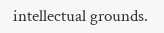intellectual grounds.